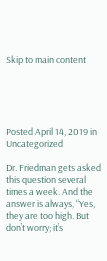Skip to main content





Posted April 14, 2019 in Uncategorized

Dr. Friedman gets asked this question several times a week. And the answer is always, “Yes, they are too high. But don’t worry; it’s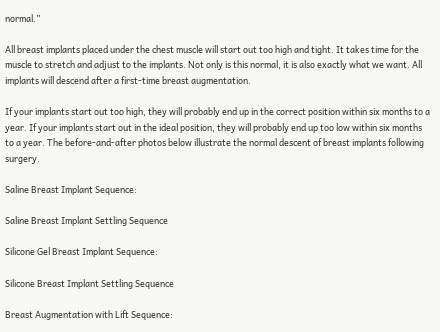normal.”

All breast implants placed under the chest muscle will start out too high and tight. It takes time for the muscle to stretch and adjust to the implants. Not only is this normal, it is also exactly what we want. All implants will descend after a first-time breast augmentation.

If your implants start out too high, they will probably end up in the correct position within six months to a year. If your implants start out in the ideal position, they will probably end up too low within six months to a year. The before-and-after photos below illustrate the normal descent of breast implants following surgery.

Saline Breast Implant Sequence:

Saline Breast Implant Settling Sequence

Silicone Gel Breast Implant Sequence:

Silicone Breast Implant Settling Sequence

Breast Augmentation with Lift Sequence: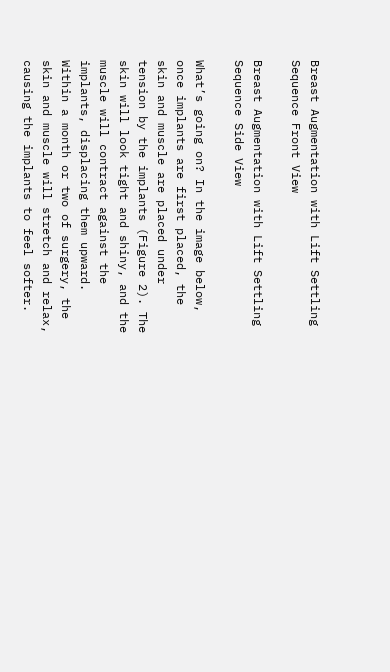Breast Augmentation with Lift Settling Sequence Front View

Breast Augmentation with Lift Settling Sequence Side View

What’s going on? In the image below, once implants are first placed, the skin and muscle are placed under tension by the implants (Figure 2). The skin will look tight and shiny, and the muscle will contract against the implants, displacing them upward. Within a month or two of surgery, the skin and muscle will stretch and relax, causing the implants to feel softer.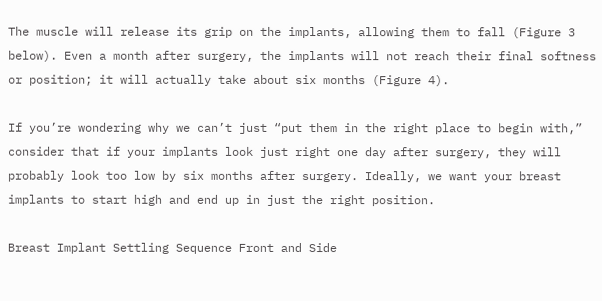The muscle will release its grip on the implants, allowing them to fall (Figure 3 below). Even a month after surgery, the implants will not reach their final softness or position; it will actually take about six months (Figure 4).

If you’re wondering why we can’t just “put them in the right place to begin with,” consider that if your implants look just right one day after surgery, they will probably look too low by six months after surgery. Ideally, we want your breast implants to start high and end up in just the right position.

Breast Implant Settling Sequence Front and Side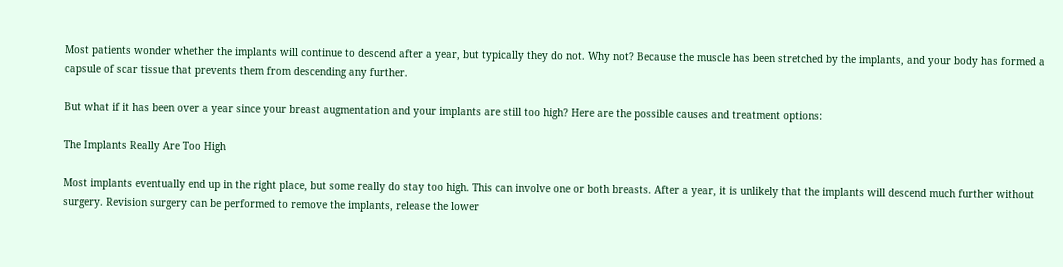Most patients wonder whether the implants will continue to descend after a year, but typically they do not. Why not? Because the muscle has been stretched by the implants, and your body has formed a capsule of scar tissue that prevents them from descending any further.

But what if it has been over a year since your breast augmentation and your implants are still too high? Here are the possible causes and treatment options:

The Implants Really Are Too High

Most implants eventually end up in the right place, but some really do stay too high. This can involve one or both breasts. After a year, it is unlikely that the implants will descend much further without surgery. Revision surgery can be performed to remove the implants, release the lower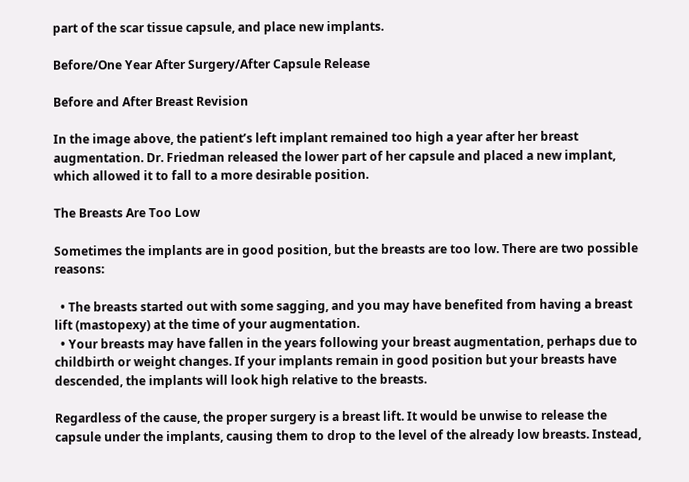part of the scar tissue capsule, and place new implants.

Before/One Year After Surgery/After Capsule Release

Before and After Breast Revision

In the image above, the patient’s left implant remained too high a year after her breast augmentation. Dr. Friedman released the lower part of her capsule and placed a new implant, which allowed it to fall to a more desirable position.

The Breasts Are Too Low

Sometimes the implants are in good position, but the breasts are too low. There are two possible reasons:

  • The breasts started out with some sagging, and you may have benefited from having a breast lift (mastopexy) at the time of your augmentation.
  • Your breasts may have fallen in the years following your breast augmentation, perhaps due to childbirth or weight changes. If your implants remain in good position but your breasts have descended, the implants will look high relative to the breasts.

Regardless of the cause, the proper surgery is a breast lift. It would be unwise to release the capsule under the implants, causing them to drop to the level of the already low breasts. Instead,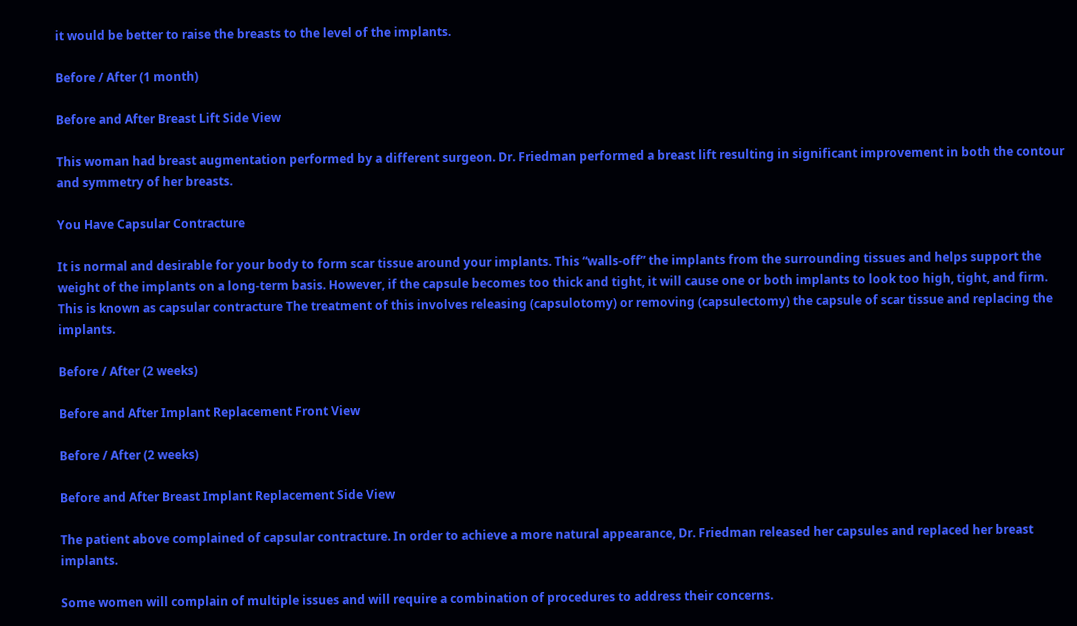it would be better to raise the breasts to the level of the implants.

Before / After (1 month)

Before and After Breast Lift Side View

This woman had breast augmentation performed by a different surgeon. Dr. Friedman performed a breast lift resulting in significant improvement in both the contour and symmetry of her breasts.

You Have Capsular Contracture

It is normal and desirable for your body to form scar tissue around your implants. This “walls-off” the implants from the surrounding tissues and helps support the weight of the implants on a long-term basis. However, if the capsule becomes too thick and tight, it will cause one or both implants to look too high, tight, and firm. This is known as capsular contracture The treatment of this involves releasing (capsulotomy) or removing (capsulectomy) the capsule of scar tissue and replacing the implants.

Before / After (2 weeks)

Before and After Implant Replacement Front View

Before / After (2 weeks)

Before and After Breast Implant Replacement Side View

The patient above complained of capsular contracture. In order to achieve a more natural appearance, Dr. Friedman released her capsules and replaced her breast implants.

Some women will complain of multiple issues and will require a combination of procedures to address their concerns.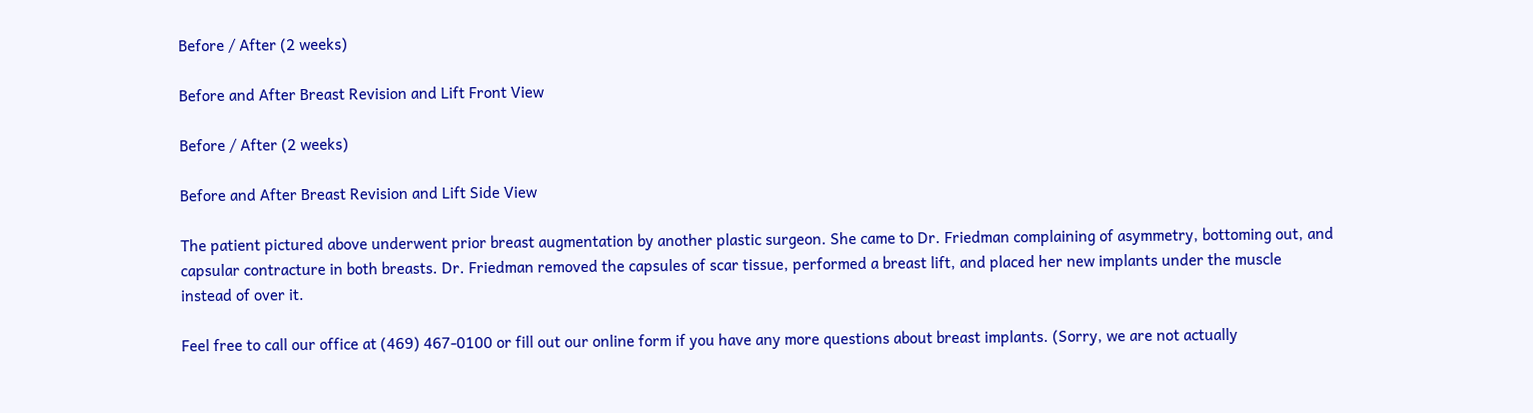Before / After (2 weeks)

Before and After Breast Revision and Lift Front View

Before / After (2 weeks)

Before and After Breast Revision and Lift Side View

The patient pictured above underwent prior breast augmentation by another plastic surgeon. She came to Dr. Friedman complaining of asymmetry, bottoming out, and capsular contracture in both breasts. Dr. Friedman removed the capsules of scar tissue, performed a breast lift, and placed her new implants under the muscle instead of over it.

Feel free to call our office at (469) 467-0100 or fill out our online form if you have any more questions about breast implants. (Sorry, we are not actually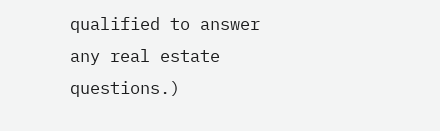qualified to answer any real estate questions.)